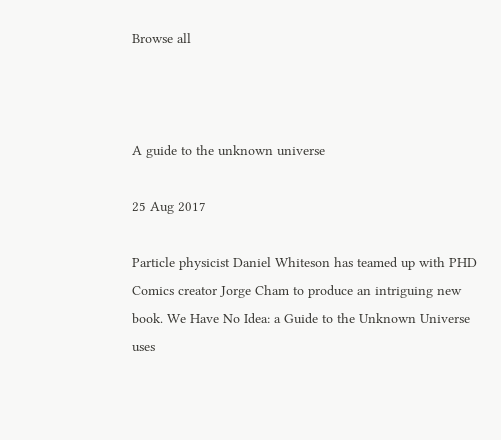Browse all



A guide to the unknown universe

25 Aug 2017

Particle physicist Daniel Whiteson has teamed up with PHD Comics creator Jorge Cham to produce an intriguing new book. We Have No Idea: a Guide to the Unknown Universe uses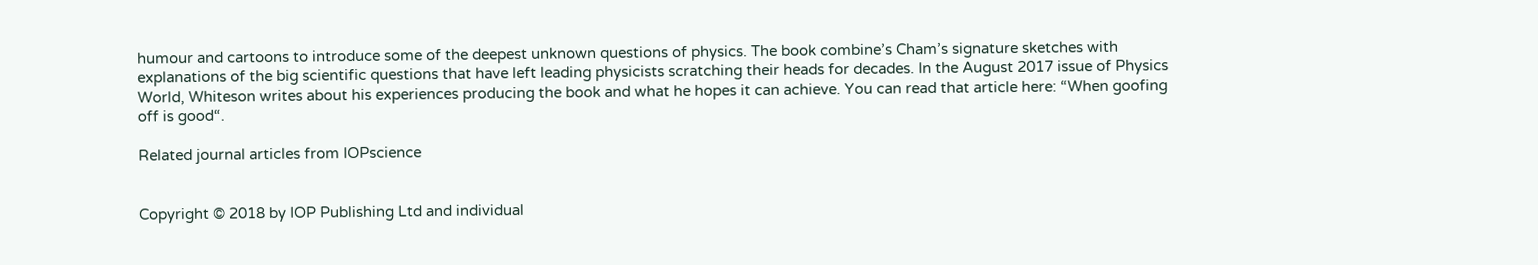humour and cartoons to introduce some of the deepest unknown questions of physics. The book combine’s Cham’s signature sketches with explanations of the big scientific questions that have left leading physicists scratching their heads for decades. In the August 2017 issue of Physics World, Whiteson writes about his experiences producing the book and what he hopes it can achieve. You can read that article here: “When goofing off is good“.

Related journal articles from IOPscience


Copyright © 2018 by IOP Publishing Ltd and individual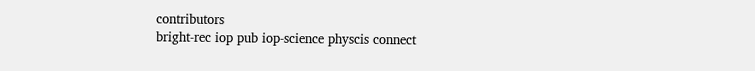contributors
bright-rec iop pub iop-science physcis connect